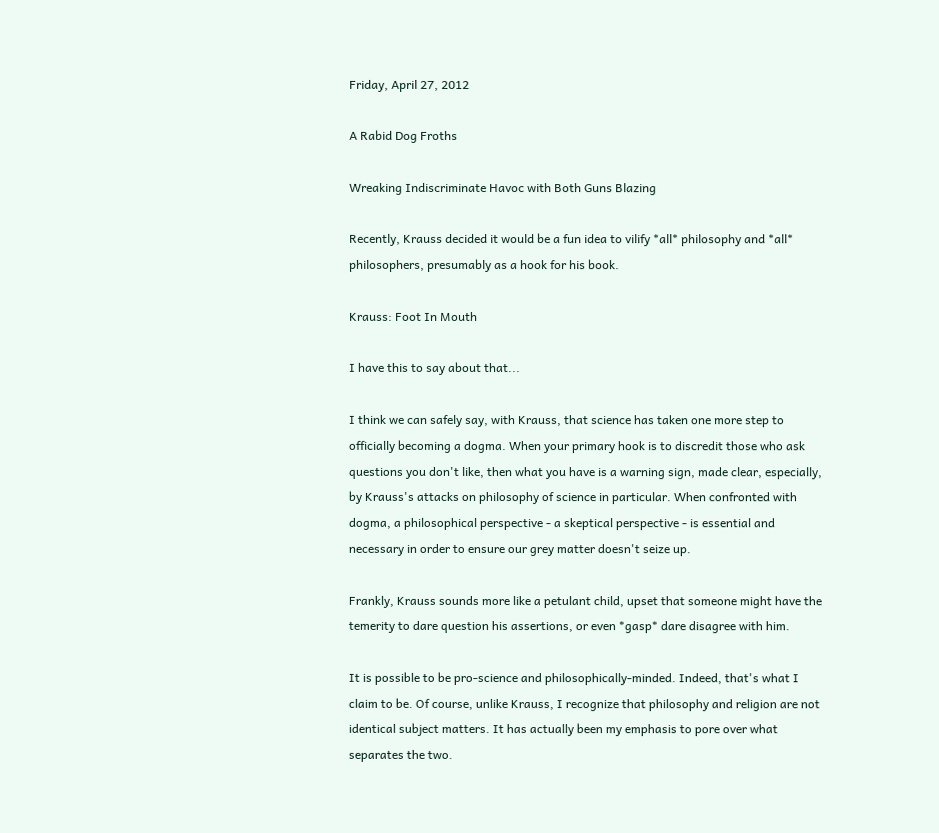Friday, April 27, 2012

A Rabid Dog Froths

Wreaking Indiscriminate Havoc with Both Guns Blazing

Recently, Krauss decided it would be a fun idea to vilify *all* philosophy and *all* philosophers, presumably as a hook for his book.

Krauss: Foot In Mouth

I have this to say about that...

I think we can safely say, with Krauss, that science has taken one more step to officially becoming a dogma. When your primary hook is to discredit those who ask questions you don't like, then what you have is a warning sign, made clear, especially, by Krauss's attacks on philosophy of science in particular. When confronted with dogma, a philosophical perspective - a skeptical perspective - is essential and necessary in order to ensure our grey matter doesn't seize up.

Frankly, Krauss sounds more like a petulant child, upset that someone might have the temerity to dare question his assertions, or even *gasp* dare disagree with him.

It is possible to be pro-science and philosophically-minded. Indeed, that's what I claim to be. Of course, unlike Krauss, I recognize that philosophy and religion are not identical subject matters. It has actually been my emphasis to pore over what separates the two.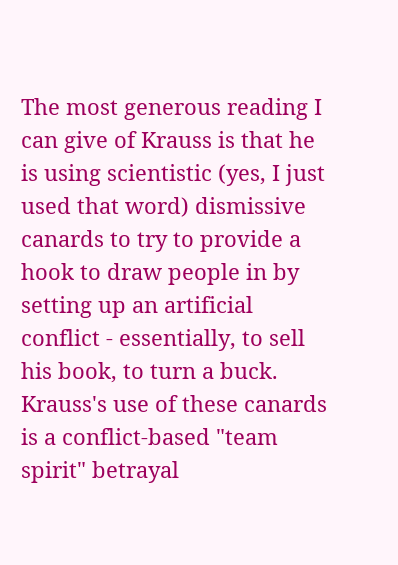The most generous reading I can give of Krauss is that he is using scientistic (yes, I just used that word) dismissive canards to try to provide a hook to draw people in by setting up an artificial conflict - essentially, to sell his book, to turn a buck. Krauss's use of these canards is a conflict-based "team spirit" betrayal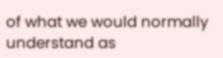of what we would normally understand as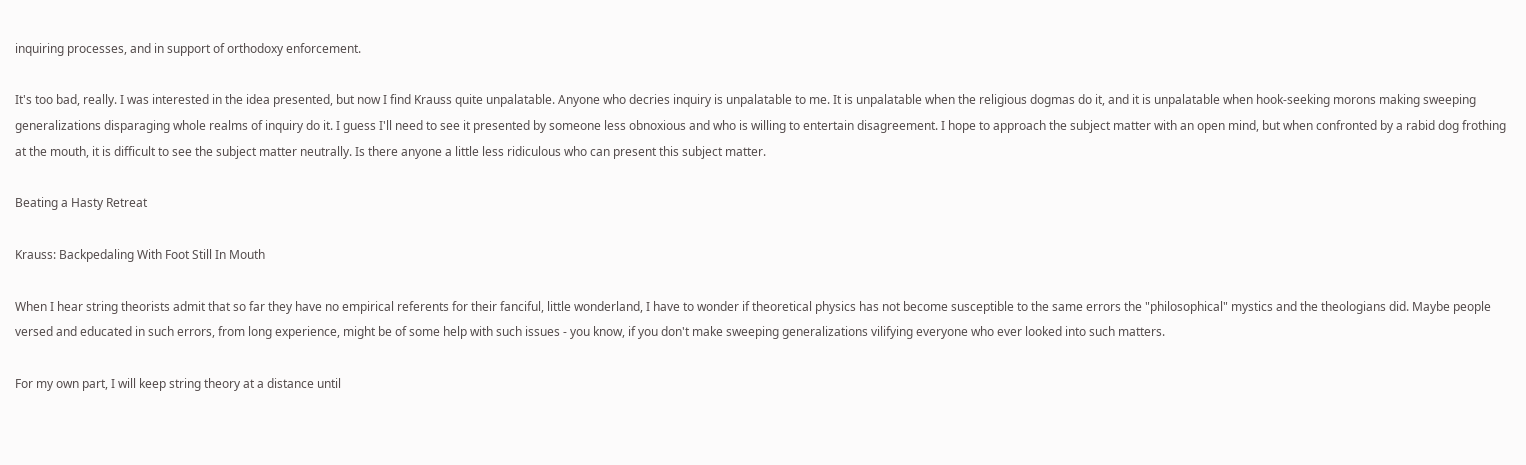inquiring processes, and in support of orthodoxy enforcement.

It's too bad, really. I was interested in the idea presented, but now I find Krauss quite unpalatable. Anyone who decries inquiry is unpalatable to me. It is unpalatable when the religious dogmas do it, and it is unpalatable when hook-seeking morons making sweeping generalizations disparaging whole realms of inquiry do it. I guess I'll need to see it presented by someone less obnoxious and who is willing to entertain disagreement. I hope to approach the subject matter with an open mind, but when confronted by a rabid dog frothing at the mouth, it is difficult to see the subject matter neutrally. Is there anyone a little less ridiculous who can present this subject matter.

Beating a Hasty Retreat

Krauss: Backpedaling With Foot Still In Mouth

When I hear string theorists admit that so far they have no empirical referents for their fanciful, little wonderland, I have to wonder if theoretical physics has not become susceptible to the same errors the "philosophical" mystics and the theologians did. Maybe people versed and educated in such errors, from long experience, might be of some help with such issues - you know, if you don't make sweeping generalizations vilifying everyone who ever looked into such matters.

For my own part, I will keep string theory at a distance until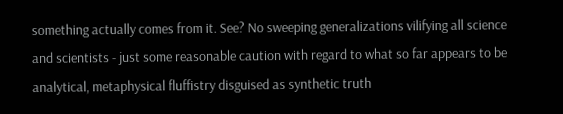something actually comes from it. See? No sweeping generalizations vilifying all science and scientists - just some reasonable caution with regard to what so far appears to be analytical, metaphysical fluffistry disguised as synthetic truth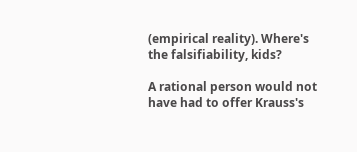(empirical reality). Where's the falsifiability, kids?

A rational person would not have had to offer Krauss's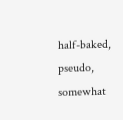half-baked, pseudo, somewhat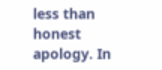less than honest apology. In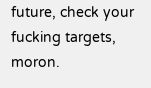future, check your fucking targets, moron.